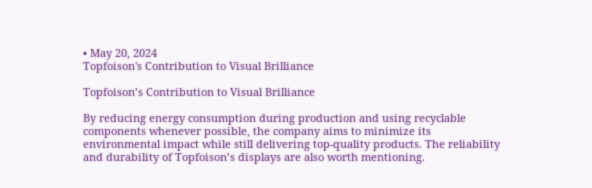• May 20, 2024
Topfoison's Contribution to Visual Brilliance

Topfoison’s Contribution to Visual Brilliance

By reducing energy consumption during production and using recyclable components whenever possible, the company aims to minimize its environmental impact while still delivering top-quality products. The reliability and durability of Topfoison’s displays are also worth mentioning.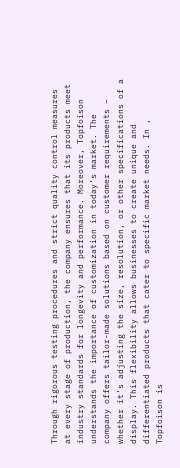Through rigorous testing procedures and strict quality control measures at every stage of production, the company ensures that its products meet industry standards for longevity and performance. Moreover, Topfoison understands the importance of customization in today’s market. The company offers tailor-made solutions based on customer requirements – whether it’s adjusting the size, resolution, or other specifications of a display. This flexibility allows businesses to create unique and differentiated products that cater to specific market needs. In , Topfoison is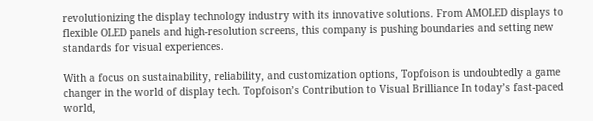revolutionizing the display technology industry with its innovative solutions. From AMOLED displays to flexible OLED panels and high-resolution screens, this company is pushing boundaries and setting new standards for visual experiences.

With a focus on sustainability, reliability, and customization options, Topfoison is undoubtedly a game changer in the world of display tech. Topfoison’s Contribution to Visual Brilliance In today’s fast-paced world,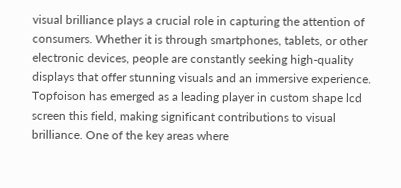visual brilliance plays a crucial role in capturing the attention of consumers. Whether it is through smartphones, tablets, or other electronic devices, people are constantly seeking high-quality displays that offer stunning visuals and an immersive experience. Topfoison has emerged as a leading player in custom shape lcd screen this field, making significant contributions to visual brilliance. One of the key areas where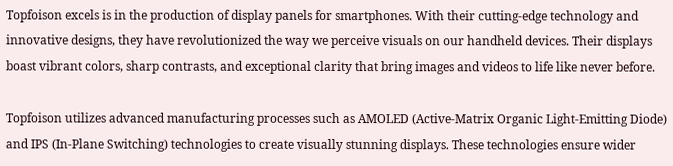Topfoison excels is in the production of display panels for smartphones. With their cutting-edge technology and innovative designs, they have revolutionized the way we perceive visuals on our handheld devices. Their displays boast vibrant colors, sharp contrasts, and exceptional clarity that bring images and videos to life like never before.

Topfoison utilizes advanced manufacturing processes such as AMOLED (Active-Matrix Organic Light-Emitting Diode) and IPS (In-Plane Switching) technologies to create visually stunning displays. These technologies ensure wider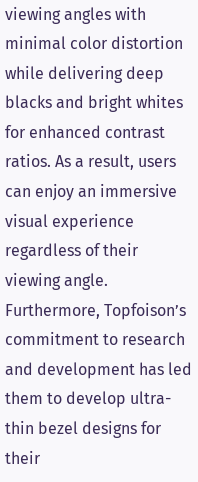viewing angles with minimal color distortion while delivering deep blacks and bright whites for enhanced contrast ratios. As a result, users can enjoy an immersive visual experience regardless of their viewing angle. Furthermore, Topfoison’s commitment to research and development has led them to develop ultra-thin bezel designs for their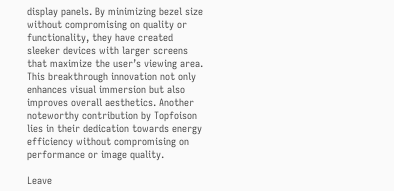display panels. By minimizing bezel size without compromising on quality or functionality, they have created sleeker devices with larger screens that maximize the user’s viewing area. This breakthrough innovation not only enhances visual immersion but also improves overall aesthetics. Another noteworthy contribution by Topfoison lies in their dedication towards energy efficiency without compromising on performance or image quality.

Leave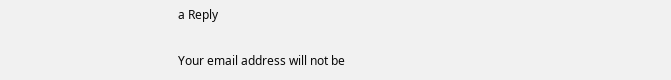a Reply

Your email address will not be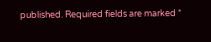published. Required fields are marked *